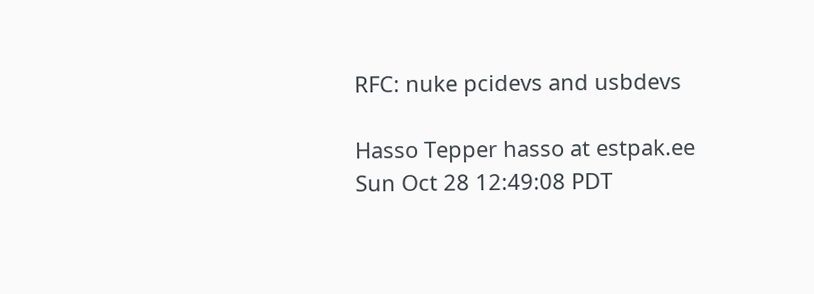RFC: nuke pcidevs and usbdevs

Hasso Tepper hasso at estpak.ee
Sun Oct 28 12:49:08 PDT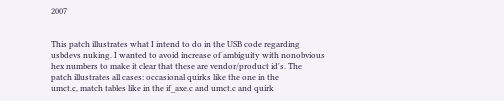2007


This patch illustrates what I intend to do in the USB code regarding
usbdevs nuking. I wanted to avoid increase of ambiguity with nonobvious
hex numbers to make it clear that these are vendor/product id's. The
patch illustrates all cases: occasional quirks like the one in the
umct.c, match tables like in the if_axe.c and umct.c and quirk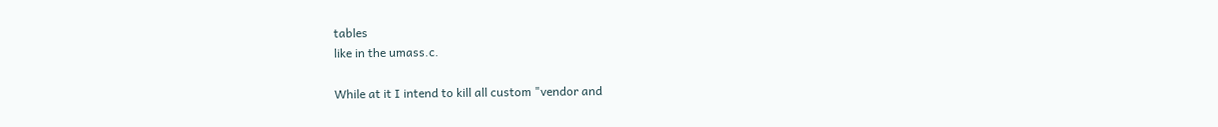tables
like in the umass.c.

While at it I intend to kill all custom "vendor and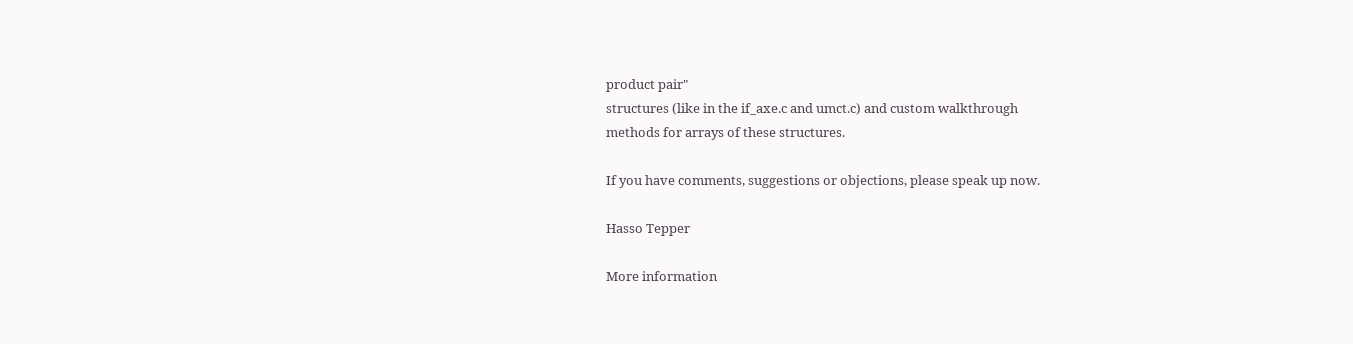product pair"
structures (like in the if_axe.c and umct.c) and custom walkthrough
methods for arrays of these structures.

If you have comments, suggestions or objections, please speak up now.

Hasso Tepper

More information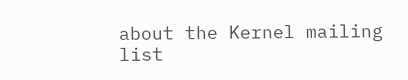about the Kernel mailing list